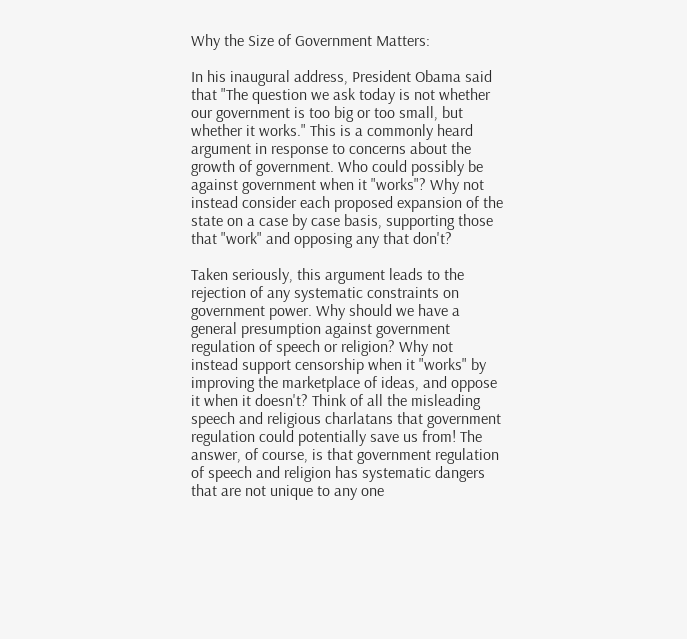Why the Size of Government Matters:

In his inaugural address, President Obama said that "The question we ask today is not whether our government is too big or too small, but whether it works." This is a commonly heard argument in response to concerns about the growth of government. Who could possibly be against government when it "works"? Why not instead consider each proposed expansion of the state on a case by case basis, supporting those that "work" and opposing any that don't?

Taken seriously, this argument leads to the rejection of any systematic constraints on government power. Why should we have a general presumption against government regulation of speech or religion? Why not instead support censorship when it "works" by improving the marketplace of ideas, and oppose it when it doesn't? Think of all the misleading speech and religious charlatans that government regulation could potentially save us from! The answer, of course, is that government regulation of speech and religion has systematic dangers that are not unique to any one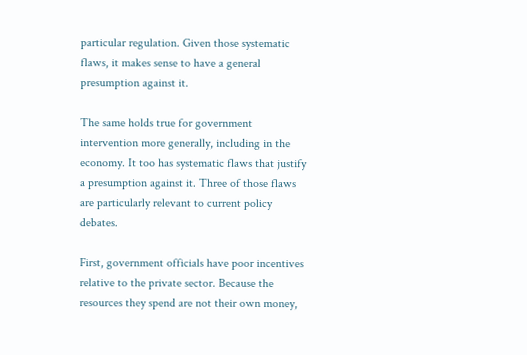particular regulation. Given those systematic flaws, it makes sense to have a general presumption against it.

The same holds true for government intervention more generally, including in the economy. It too has systematic flaws that justify a presumption against it. Three of those flaws are particularly relevant to current policy debates.

First, government officials have poor incentives relative to the private sector. Because the resources they spend are not their own money,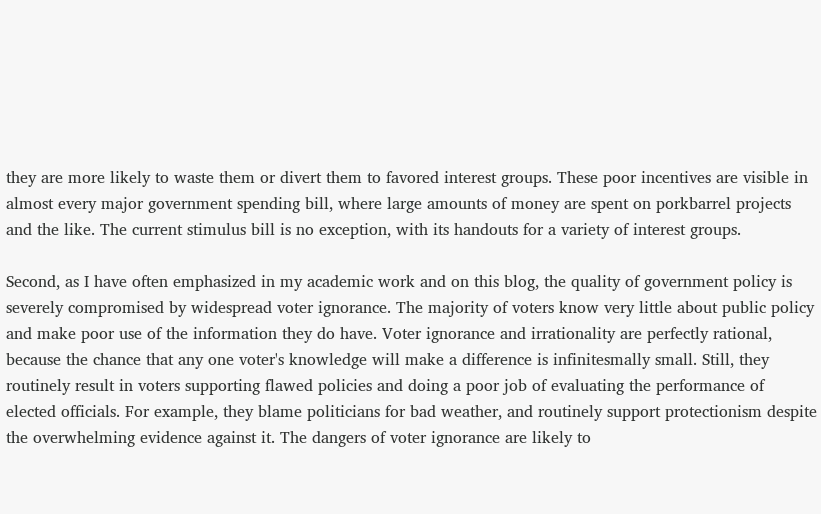they are more likely to waste them or divert them to favored interest groups. These poor incentives are visible in almost every major government spending bill, where large amounts of money are spent on porkbarrel projects and the like. The current stimulus bill is no exception, with its handouts for a variety of interest groups.

Second, as I have often emphasized in my academic work and on this blog, the quality of government policy is severely compromised by widespread voter ignorance. The majority of voters know very little about public policy and make poor use of the information they do have. Voter ignorance and irrationality are perfectly rational, because the chance that any one voter's knowledge will make a difference is infinitesmally small. Still, they routinely result in voters supporting flawed policies and doing a poor job of evaluating the performance of elected officials. For example, they blame politicians for bad weather, and routinely support protectionism despite the overwhelming evidence against it. The dangers of voter ignorance are likely to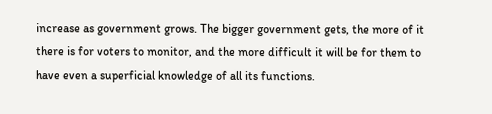increase as government grows. The bigger government gets, the more of it there is for voters to monitor, and the more difficult it will be for them to have even a superficial knowledge of all its functions.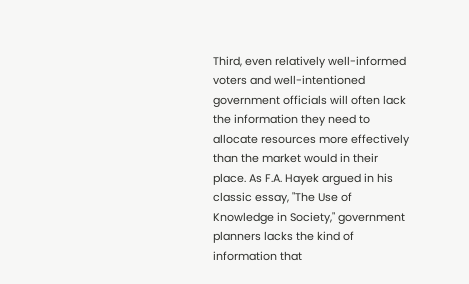Third, even relatively well-informed voters and well-intentioned government officials will often lack the information they need to allocate resources more effectively than the market would in their place. As F.A. Hayek argued in his classic essay, "The Use of Knowledge in Society," government planners lacks the kind of information that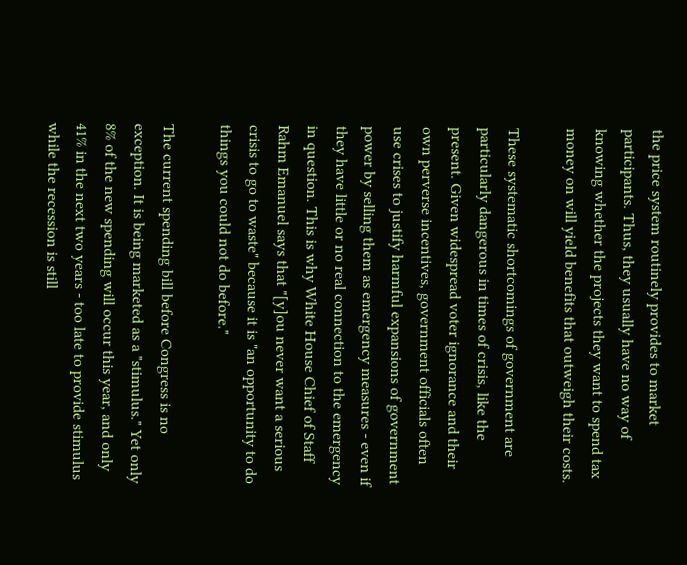the price system routinely provides to market participants. Thus, they usually have no way of knowing whether the projects they want to spend tax money on will yield benefits that outweigh their costs.

These systematic shortcomings of government are particularly dangerous in times of crisis, like the present. Given widespread voter ignorance and their own perverse incentives, government officials often use crises to justify harmful expansions of government power by selling them as emergency measures - even if they have little or no real connection to the emergency in question. This is why White House Chief of Staff Rahm Emanuel says that "[y]ou never want a serious crisis to go to waste" because it is "an opportunity to do things you could not do before."

The current spending bill before Congress is no exception. It is being marketed as a "stimulus." Yet only 8% of the new spending will occur this year, and only 41% in the next two years - too late to provide stimulus while the recession is still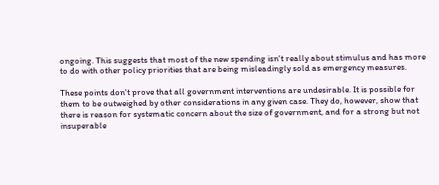ongoing. This suggests that most of the new spending isn't really about stimulus and has more to do with other policy priorities that are being misleadingly sold as emergency measures.

These points don't prove that all government interventions are undesirable. It is possible for them to be outweighed by other considerations in any given case. They do, however, show that there is reason for systematic concern about the size of government, and for a strong but not insuperable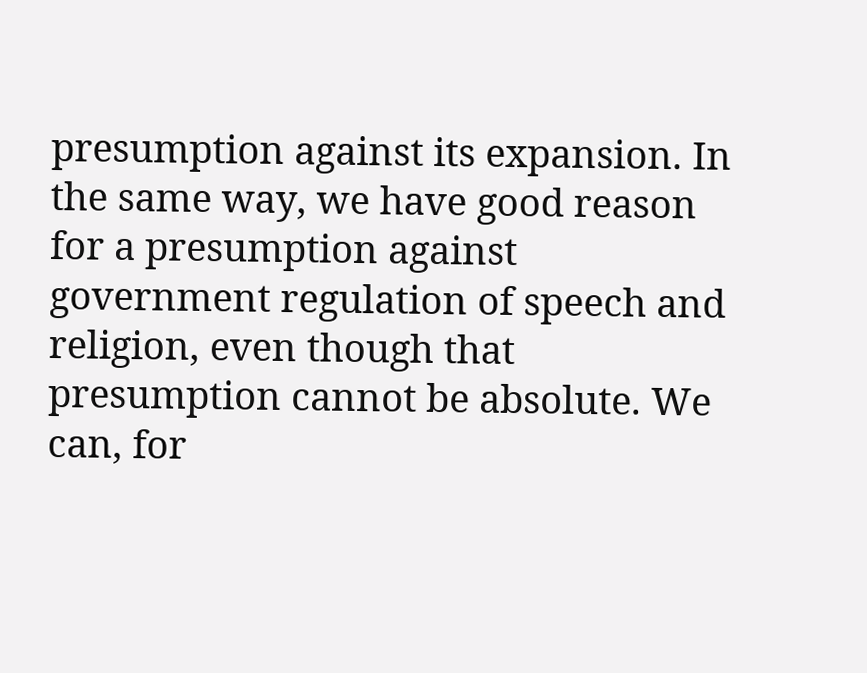presumption against its expansion. In the same way, we have good reason for a presumption against government regulation of speech and religion, even though that presumption cannot be absolute. We can, for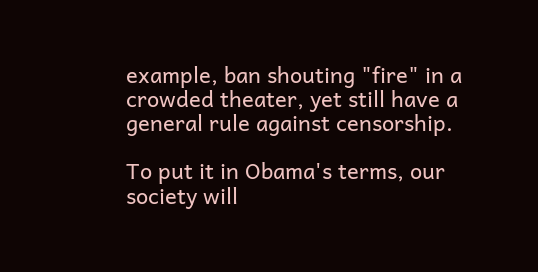example, ban shouting "fire" in a crowded theater, yet still have a general rule against censorship.

To put it in Obama's terms, our society will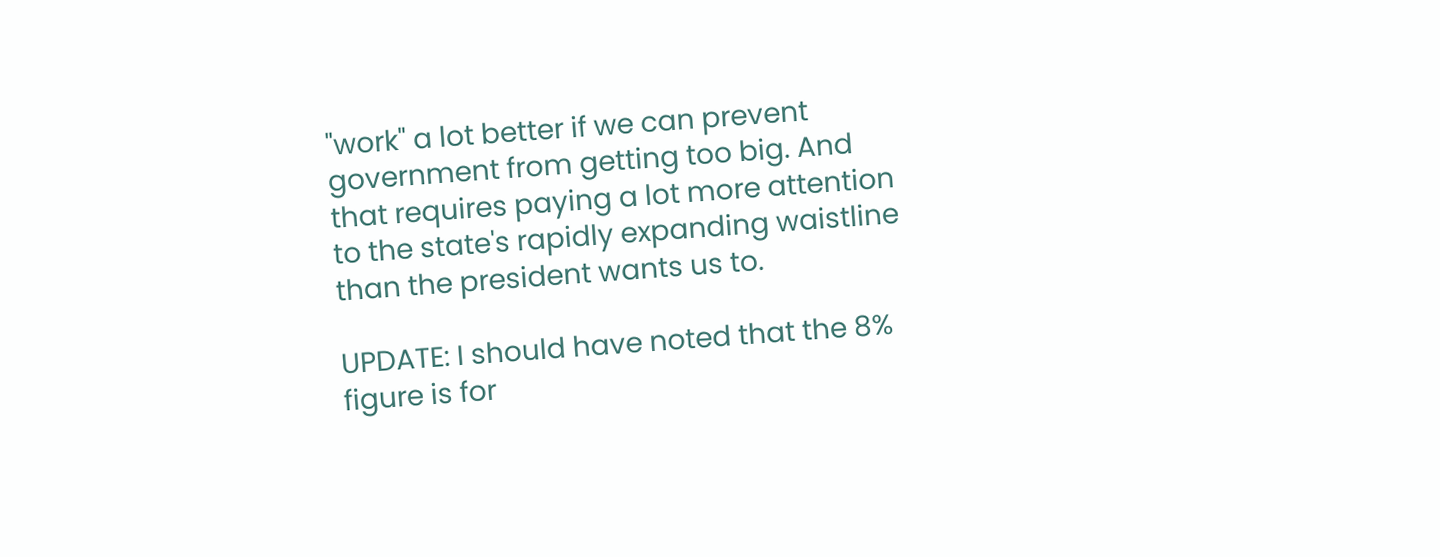"work" a lot better if we can prevent government from getting too big. And that requires paying a lot more attention to the state's rapidly expanding waistline than the president wants us to.

UPDATE: I should have noted that the 8% figure is for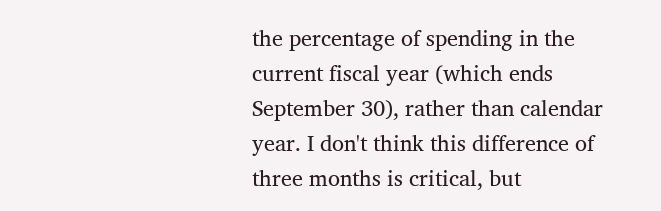the percentage of spending in the current fiscal year (which ends September 30), rather than calendar year. I don't think this difference of three months is critical, but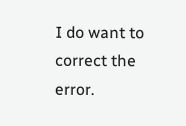I do want to correct the error.